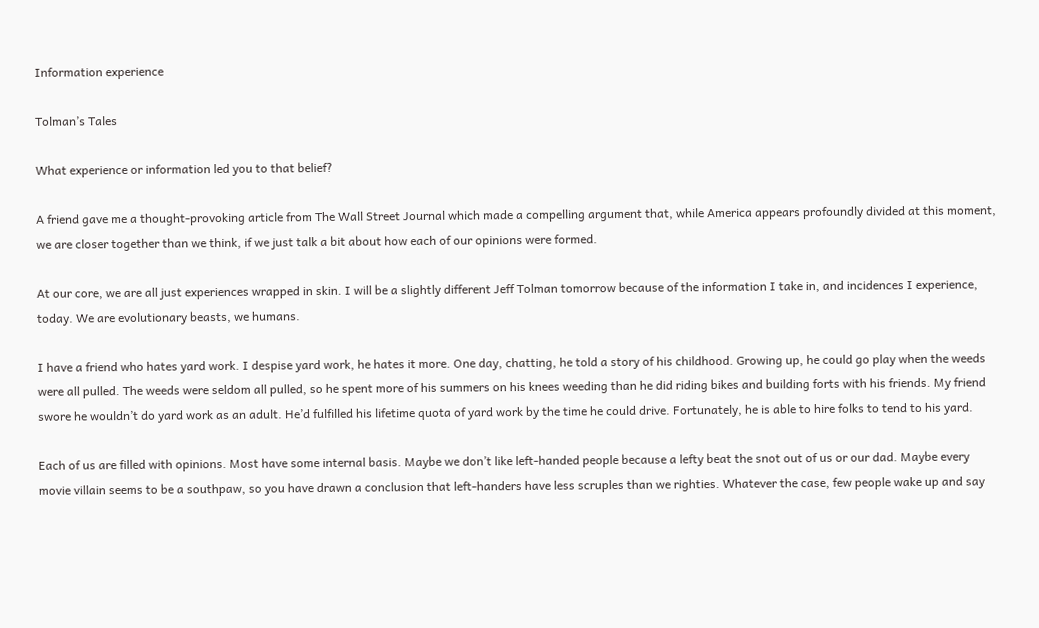Information experience

Tolman’s Tales

What experience or information led you to that belief?

A friend gave me a thought-provoking article from The Wall Street Journal which made a compelling argument that, while America appears profoundly divided at this moment, we are closer together than we think, if we just talk a bit about how each of our opinions were formed.

At our core, we are all just experiences wrapped in skin. I will be a slightly different Jeff Tolman tomorrow because of the information I take in, and incidences I experience, today. We are evolutionary beasts, we humans.

I have a friend who hates yard work. I despise yard work, he hates it more. One day, chatting, he told a story of his childhood. Growing up, he could go play when the weeds were all pulled. The weeds were seldom all pulled, so he spent more of his summers on his knees weeding than he did riding bikes and building forts with his friends. My friend swore he wouldn’t do yard work as an adult. He’d fulfilled his lifetime quota of yard work by the time he could drive. Fortunately, he is able to hire folks to tend to his yard.

Each of us are filled with opinions. Most have some internal basis. Maybe we don’t like left-handed people because a lefty beat the snot out of us or our dad. Maybe every movie villain seems to be a southpaw, so you have drawn a conclusion that left-handers have less scruples than we righties. Whatever the case, few people wake up and say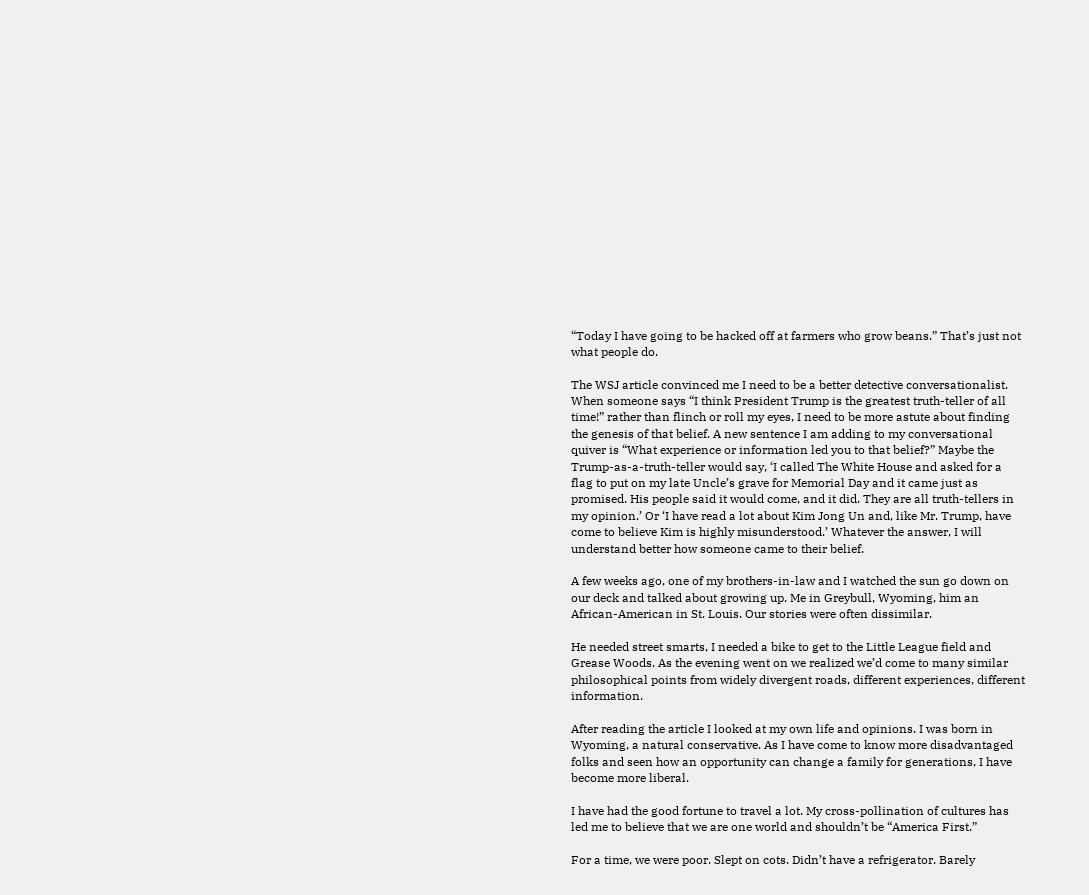“Today I have going to be hacked off at farmers who grow beans.” That’s just not what people do.

The WSJ article convinced me I need to be a better detective conversationalist. When someone says “I think President Trump is the greatest truth-teller of all time!” rather than flinch or roll my eyes, I need to be more astute about finding the genesis of that belief. A new sentence I am adding to my conversational quiver is “What experience or information led you to that belief?” Maybe the Trump-as-a-truth-teller would say, ‘I called The White House and asked for a flag to put on my late Uncle’s grave for Memorial Day and it came just as promised. His people said it would come, and it did. They are all truth-tellers in my opinion.’ Or ‘I have read a lot about Kim Jong Un and, like Mr. Trump, have come to believe Kim is highly misunderstood.’ Whatever the answer, I will understand better how someone came to their belief.

A few weeks ago, one of my brothers-in-law and I watched the sun go down on our deck and talked about growing up. Me in Greybull, Wyoming, him an African-American in St. Louis. Our stories were often dissimilar.

He needed street smarts, I needed a bike to get to the Little League field and Grease Woods. As the evening went on we realized we’d come to many similar philosophical points from widely divergent roads, different experiences, different information.

After reading the article I looked at my own life and opinions. I was born in Wyoming, a natural conservative. As I have come to know more disadvantaged folks and seen how an opportunity can change a family for generations, I have become more liberal.

I have had the good fortune to travel a lot. My cross-pollination of cultures has led me to believe that we are one world and shouldn’t be “America First.”

For a time, we were poor. Slept on cots. Didn’t have a refrigerator. Barely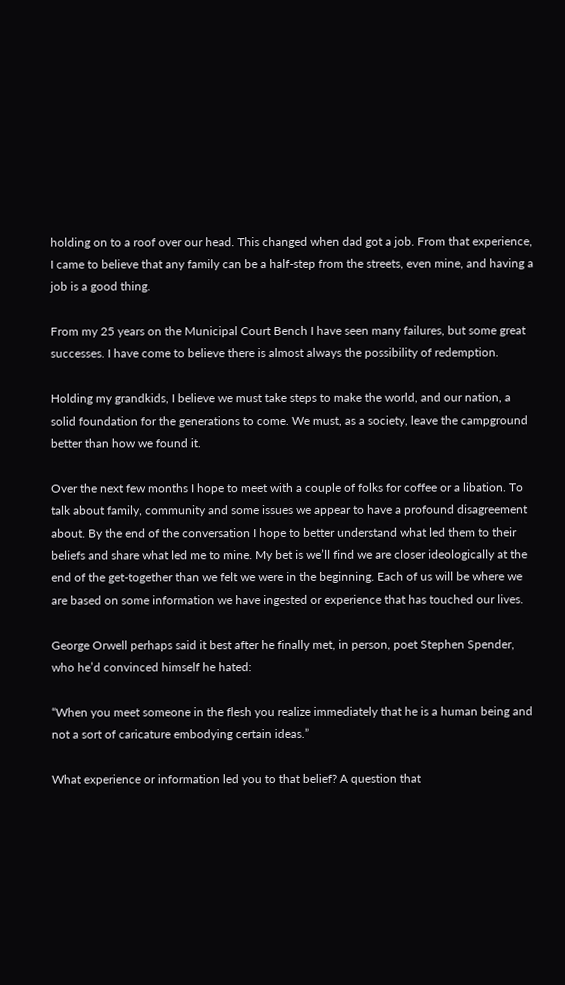holding on to a roof over our head. This changed when dad got a job. From that experience, I came to believe that any family can be a half-step from the streets, even mine, and having a job is a good thing.

From my 25 years on the Municipal Court Bench I have seen many failures, but some great successes. I have come to believe there is almost always the possibility of redemption.

Holding my grandkids, I believe we must take steps to make the world, and our nation, a solid foundation for the generations to come. We must, as a society, leave the campground better than how we found it.

Over the next few months I hope to meet with a couple of folks for coffee or a libation. To talk about family, community and some issues we appear to have a profound disagreement about. By the end of the conversation I hope to better understand what led them to their beliefs and share what led me to mine. My bet is we’ll find we are closer ideologically at the end of the get-together than we felt we were in the beginning. Each of us will be where we are based on some information we have ingested or experience that has touched our lives.

George Orwell perhaps said it best after he finally met, in person, poet Stephen Spender, who he’d convinced himself he hated:

“When you meet someone in the flesh you realize immediately that he is a human being and not a sort of caricature embodying certain ideas.”

What experience or information led you to that belief? A question that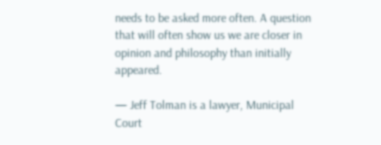needs to be asked more often. A question that will often show us we are closer in opinion and philosophy than initially appeared.

— Jeff Tolman is a lawyer, Municipal Court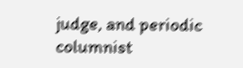judge, and periodic columnist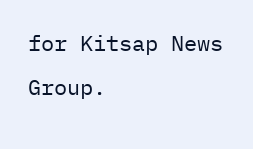for Kitsap News Group.